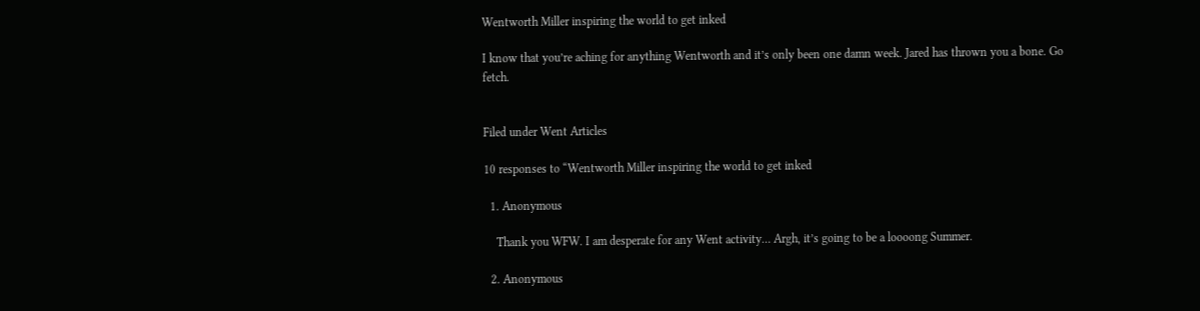Wentworth Miller inspiring the world to get inked

I know that you’re aching for anything Wentworth and it’s only been one damn week. Jared has thrown you a bone. Go fetch.


Filed under Went Articles

10 responses to “Wentworth Miller inspiring the world to get inked

  1. Anonymous

    Thank you WFW. I am desperate for any Went activity… Argh, it’s going to be a loooong Summer.

  2. Anonymous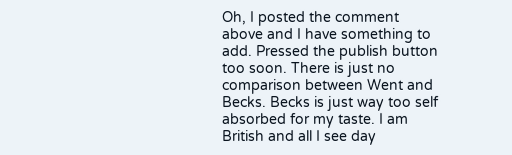Oh, I posted the comment above and I have something to add. Pressed the publish button too soon. There is just no comparison between Went and Becks. Becks is just way too self absorbed for my taste. I am British and all I see day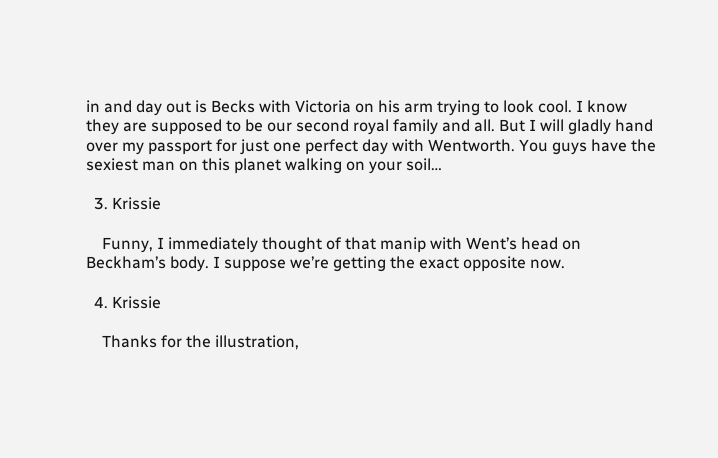in and day out is Becks with Victoria on his arm trying to look cool. I know they are supposed to be our second royal family and all. But I will gladly hand over my passport for just one perfect day with Wentworth. You guys have the sexiest man on this planet walking on your soil…

  3. Krissie

    Funny, I immediately thought of that manip with Went’s head on Beckham’s body. I suppose we’re getting the exact opposite now.

  4. Krissie

    Thanks for the illustration,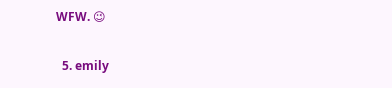WFW. 😉

  5. emily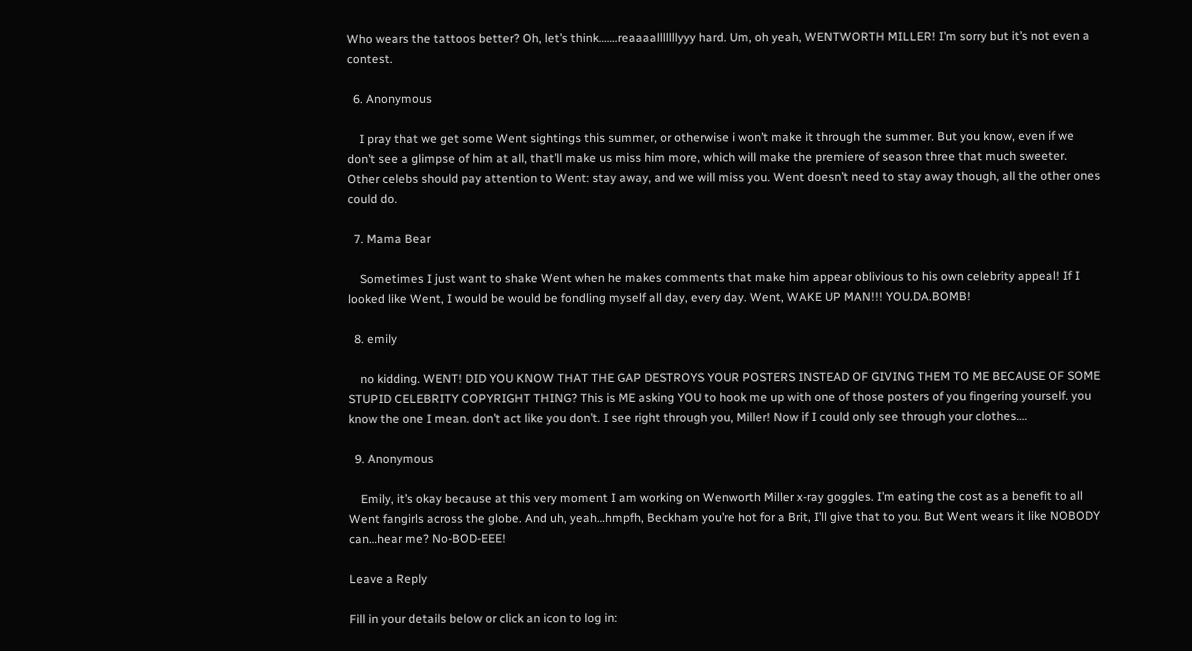Who wears the tattoos better? Oh, let’s think…….reaaaalllllllyyy hard. Um, oh yeah, WENTWORTH MILLER! I’m sorry but it’s not even a contest.

  6. Anonymous

    I pray that we get some Went sightings this summer, or otherwise i won’t make it through the summer. But you know, even if we don’t see a glimpse of him at all, that’ll make us miss him more, which will make the premiere of season three that much sweeter. Other celebs should pay attention to Went: stay away, and we will miss you. Went doesn’t need to stay away though, all the other ones could do.

  7. Mama Bear

    Sometimes I just want to shake Went when he makes comments that make him appear oblivious to his own celebrity appeal! If I looked like Went, I would be would be fondling myself all day, every day. Went, WAKE UP MAN!!! YOU.DA.BOMB!

  8. emily

    no kidding. WENT! DID YOU KNOW THAT THE GAP DESTROYS YOUR POSTERS INSTEAD OF GIVING THEM TO ME BECAUSE OF SOME STUPID CELEBRITY COPYRIGHT THING? This is ME asking YOU to hook me up with one of those posters of you fingering yourself. you know the one I mean. don’t act like you don’t. I see right through you, Miller! Now if I could only see through your clothes….

  9. Anonymous

    Emily, it’s okay because at this very moment I am working on Wenworth Miller x-ray goggles. I’m eating the cost as a benefit to all Went fangirls across the globe. And uh, yeah…hmpfh, Beckham you’re hot for a Brit, I’ll give that to you. But Went wears it like NOBODY can…hear me? No-BOD-EEE!

Leave a Reply

Fill in your details below or click an icon to log in: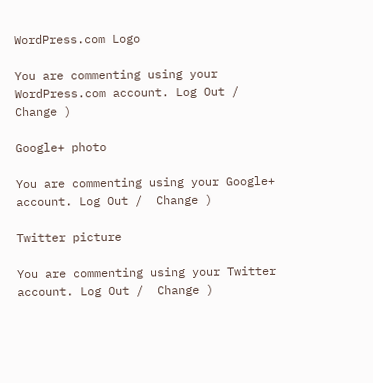WordPress.com Logo

You are commenting using your WordPress.com account. Log Out /  Change )

Google+ photo

You are commenting using your Google+ account. Log Out /  Change )

Twitter picture

You are commenting using your Twitter account. Log Out /  Change )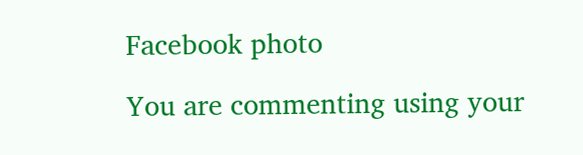Facebook photo

You are commenting using your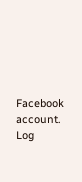Facebook account. Log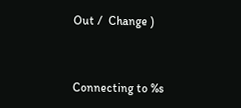Out /  Change )


Connecting to %s